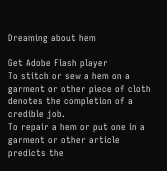Dreaming about hem

Get Adobe Flash player
To stitch or sew a hem on a garment or other piece of cloth denotes the completion of a credible job.
To repair a hem or put one in a garment or other article predicts the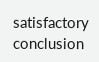satisfactory conclusion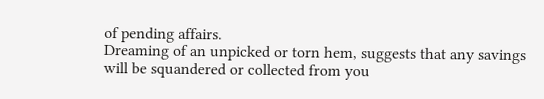of pending affairs.
Dreaming of an unpicked or torn hem, suggests that any savings will be squandered or collected from you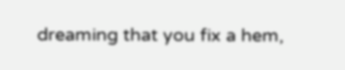dreaming that you fix a hem,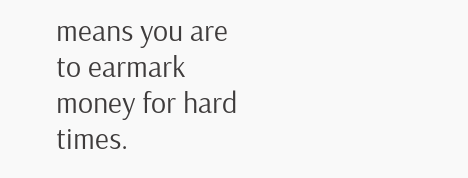means you are to earmark money for hard times.